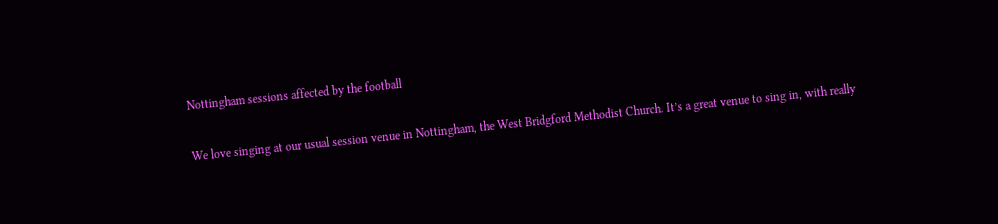Nottingham sessions affected by the football

We love singing at our usual session venue in Nottingham, the West Bridgford Methodist Church. It’s a great venue to sing in, with really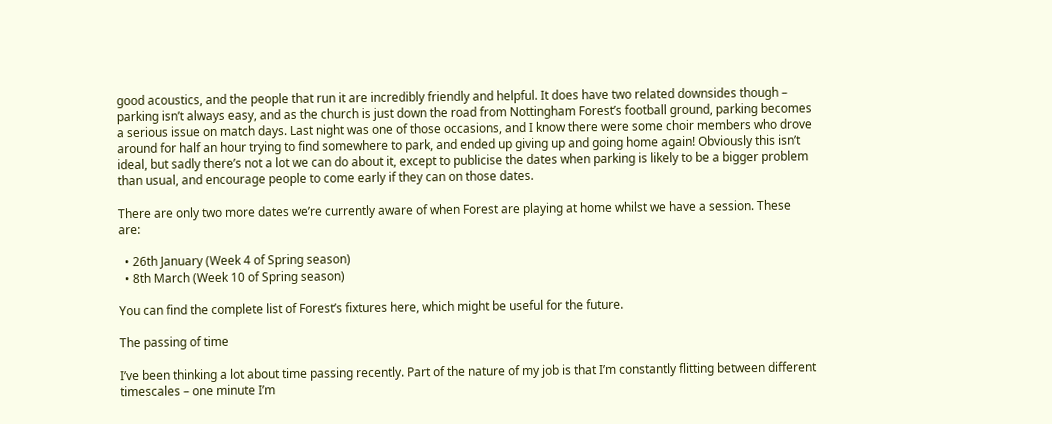good acoustics, and the people that run it are incredibly friendly and helpful. It does have two related downsides though – parking isn’t always easy, and as the church is just down the road from Nottingham Forest’s football ground, parking becomes a serious issue on match days. Last night was one of those occasions, and I know there were some choir members who drove around for half an hour trying to find somewhere to park, and ended up giving up and going home again! Obviously this isn’t ideal, but sadly there’s not a lot we can do about it, except to publicise the dates when parking is likely to be a bigger problem than usual, and encourage people to come early if they can on those dates.

There are only two more dates we’re currently aware of when Forest are playing at home whilst we have a session. These are:

  • 26th January (Week 4 of Spring season)
  • 8th March (Week 10 of Spring season)

You can find the complete list of Forest’s fixtures here, which might be useful for the future.

The passing of time

I’ve been thinking a lot about time passing recently. Part of the nature of my job is that I’m constantly flitting between different timescales – one minute I’m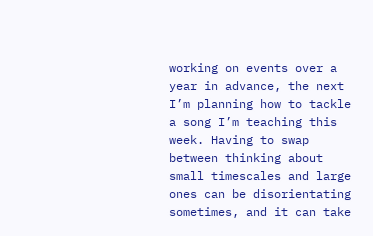working on events over a year in advance, the next I’m planning how to tackle a song I’m teaching this week. Having to swap between thinking about small timescales and large ones can be disorientating sometimes, and it can take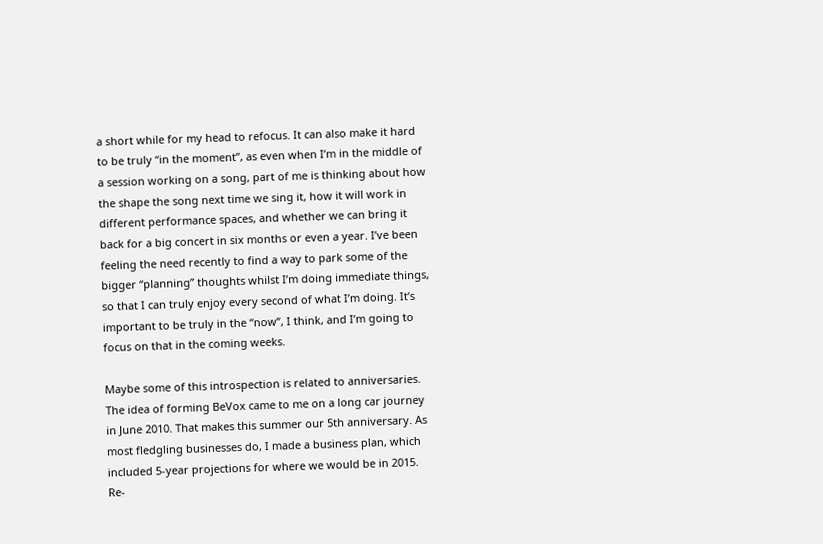a short while for my head to refocus. It can also make it hard to be truly “in the moment”, as even when I’m in the middle of a session working on a song, part of me is thinking about how the shape the song next time we sing it, how it will work in different performance spaces, and whether we can bring it back for a big concert in six months or even a year. I’ve been feeling the need recently to find a way to park some of the bigger “planning” thoughts whilst I’m doing immediate things, so that I can truly enjoy every second of what I’m doing. It’s important to be truly in the “now”, I think, and I’m going to focus on that in the coming weeks.

Maybe some of this introspection is related to anniversaries. The idea of forming BeVox came to me on a long car journey in June 2010. That makes this summer our 5th anniversary. As most fledgling businesses do, I made a business plan, which included 5-year projections for where we would be in 2015. Re-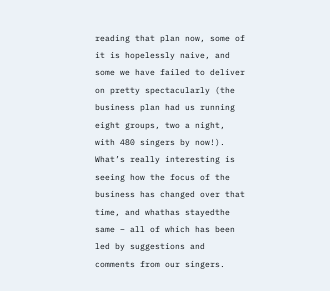reading that plan now, some of it is hopelessly naive, and some we have failed to deliver on pretty spectacularly (the business plan had us running eight groups, two a night, with 480 singers by now!). What’s really interesting is seeing how the focus of the business has changed over that time, and whathas stayedthe same – all of which has been led by suggestions and comments from our singers.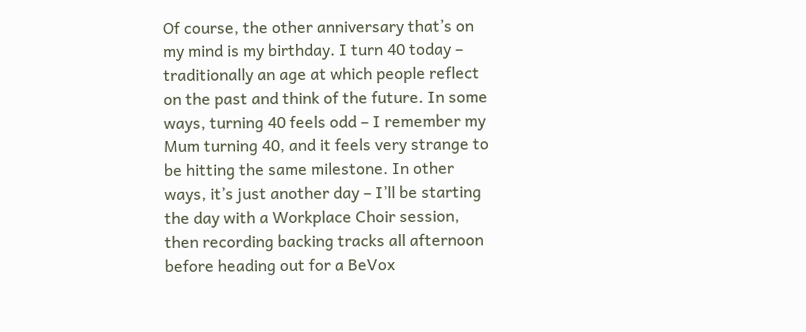Of course, the other anniversary that’s on my mind is my birthday. I turn 40 today – traditionally an age at which people reflect on the past and think of the future. In some ways, turning 40 feels odd – I remember my Mum turning 40, and it feels very strange to be hitting the same milestone. In other ways, it’s just another day – I’ll be starting the day with a Workplace Choir session, then recording backing tracks all afternoon before heading out for a BeVox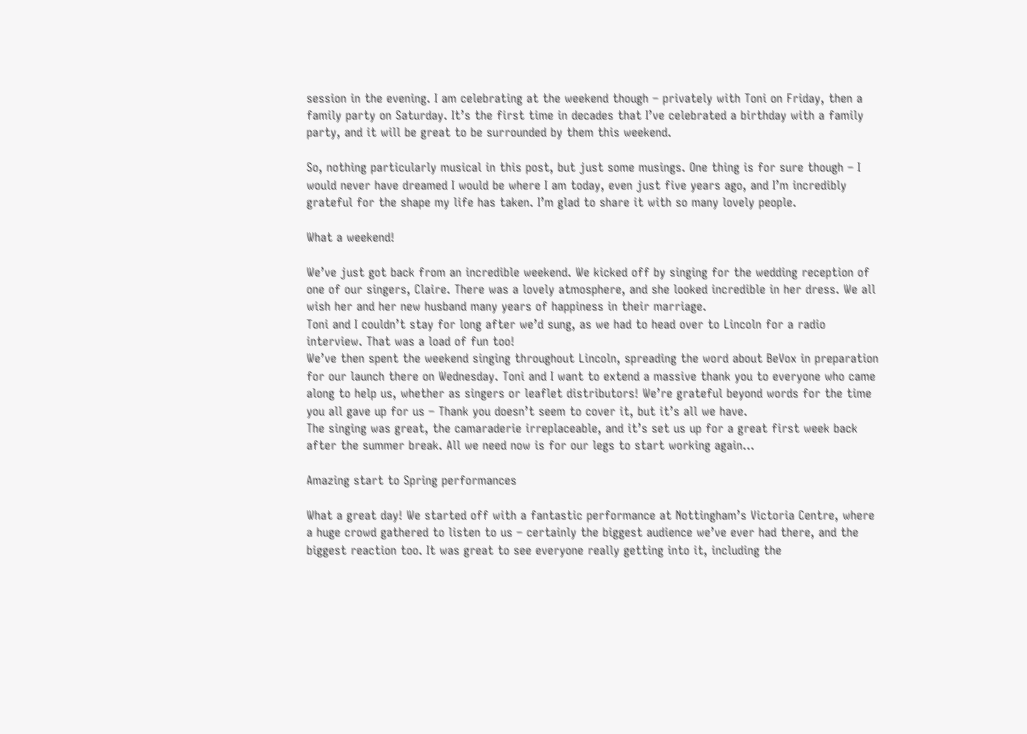session in the evening. I am celebrating at the weekend though – privately with Toni on Friday, then a family party on Saturday. It’s the first time in decades that I’ve celebrated a birthday with a family party, and it will be great to be surrounded by them this weekend.

So, nothing particularly musical in this post, but just some musings. One thing is for sure though – I would never have dreamed I would be where I am today, even just five years ago, and I’m incredibly grateful for the shape my life has taken. I’m glad to share it with so many lovely people.

What a weekend!

We’ve just got back from an incredible weekend. We kicked off by singing for the wedding reception of one of our singers, Claire. There was a lovely atmosphere, and she looked incredible in her dress. We all wish her and her new husband many years of happiness in their marriage.
Toni and I couldn’t stay for long after we’d sung, as we had to head over to Lincoln for a radio interview. That was a load of fun too!
We’ve then spent the weekend singing throughout Lincoln, spreading the word about BeVox in preparation for our launch there on Wednesday. Toni and I want to extend a massive thank you to everyone who came along to help us, whether as singers or leaflet distributors! We’re grateful beyond words for the time you all gave up for us – Thank you doesn’t seem to cover it, but it’s all we have.
The singing was great, the camaraderie irreplaceable, and it’s set us up for a great first week back after the summer break. All we need now is for our legs to start working again…

Amazing start to Spring performances

What a great day! We started off with a fantastic performance at Nottingham’s Victoria Centre, where a huge crowd gathered to listen to us – certainly the biggest audience we’ve ever had there, and the biggest reaction too. It was great to see everyone really getting into it, including the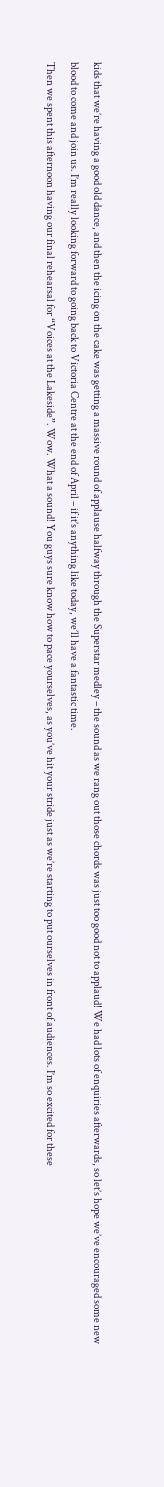kids that we’re having a good old dance, and then the icing on the cake was getting a massive round of applause halfway through the Superstar medley – the sound as we rang out those chords was just too good not to applaud! We had lots of enquiries afterwards, so let’s hope we’ve encouraged some new blood to come and join us. I’m really looking forward to going back to Victoria Centre at the end of April – if it’s anything like today, we’ll have a fantastic time.
Then we spent this afternoon having our final rehearsal for “Voices at the Lakeside”. Wow. What a sound! You guys sure know how to pace yourselves, as you’ve hit your stride just as we’re starting to put ourselves in front of audiences. I’m so excited for these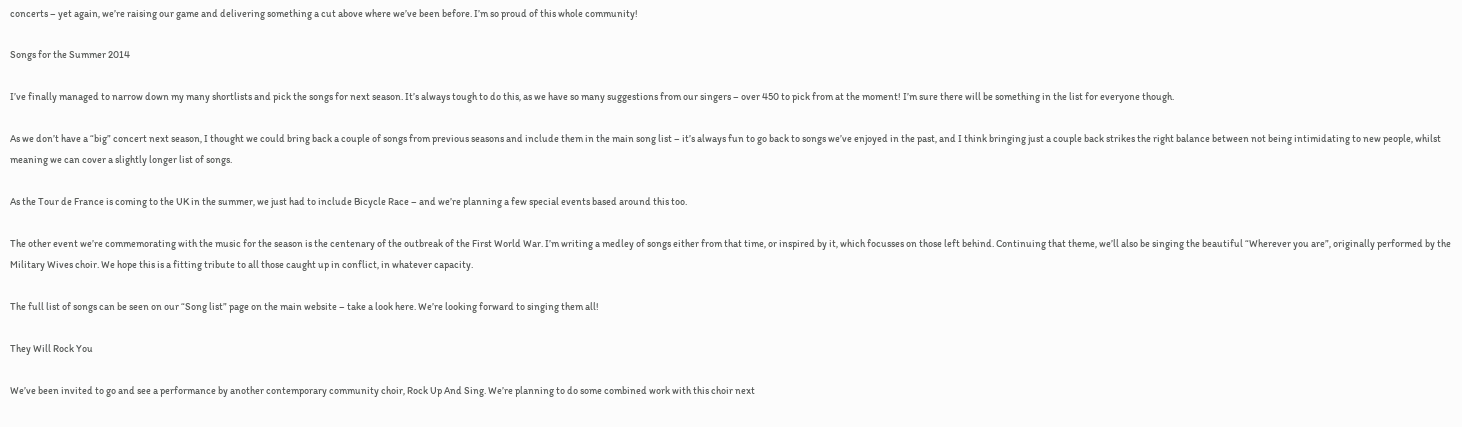concerts – yet again, we’re raising our game and delivering something a cut above where we’ve been before. I’m so proud of this whole community!

Songs for the Summer 2014

I’ve finally managed to narrow down my many shortlists and pick the songs for next season. It’s always tough to do this, as we have so many suggestions from our singers – over 450 to pick from at the moment! I’m sure there will be something in the list for everyone though.

As we don’t have a “big” concert next season, I thought we could bring back a couple of songs from previous seasons and include them in the main song list – it’s always fun to go back to songs we’ve enjoyed in the past, and I think bringing just a couple back strikes the right balance between not being intimidating to new people, whilst meaning we can cover a slightly longer list of songs.

As the Tour de France is coming to the UK in the summer, we just had to include Bicycle Race – and we’re planning a few special events based around this too.

The other event we’re commemorating with the music for the season is the centenary of the outbreak of the First World War. I’m writing a medley of songs either from that time, or inspired by it, which focusses on those left behind. Continuing that theme, we’ll also be singing the beautiful “Wherever you are”, originally performed by the Military Wives choir. We hope this is a fitting tribute to all those caught up in conflict, in whatever capacity.

The full list of songs can be seen on our “Song list” page on the main website – take a look here. We’re looking forward to singing them all!

They Will Rock You

We’ve been invited to go and see a performance by another contemporary community choir, Rock Up And Sing. We’re planning to do some combined work with this choir next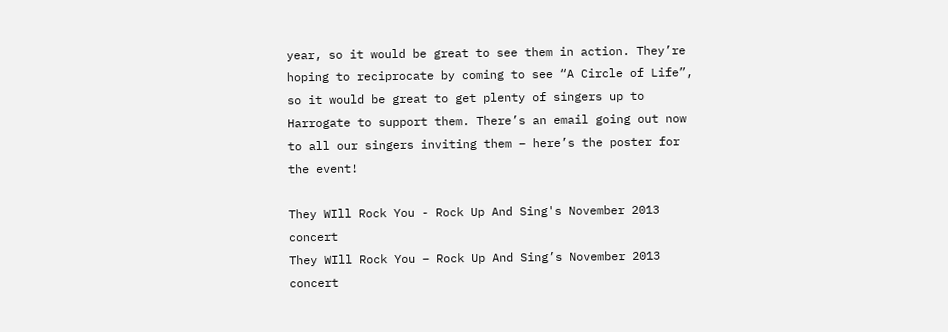year, so it would be great to see them in action. They’re hoping to reciprocate by coming to see “A Circle of Life”, so it would be great to get plenty of singers up to Harrogate to support them. There’s an email going out now to all our singers inviting them – here’s the poster for the event!

They WIll Rock You - Rock Up And Sing's November 2013 concert
They WIll Rock You – Rock Up And Sing’s November 2013 concert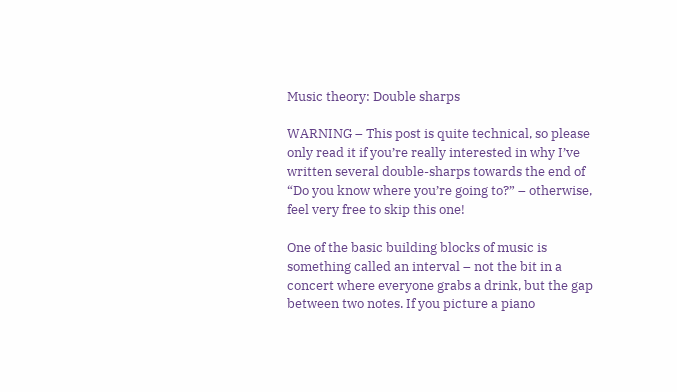Music theory: Double sharps

WARNING – This post is quite technical, so please only read it if you’re really interested in why I’ve written several double-sharps towards the end of “Do you know where you’re going to?” – otherwise, feel very free to skip this one!

One of the basic building blocks of music is something called an interval – not the bit in a concert where everyone grabs a drink, but the gap between two notes. If you picture a piano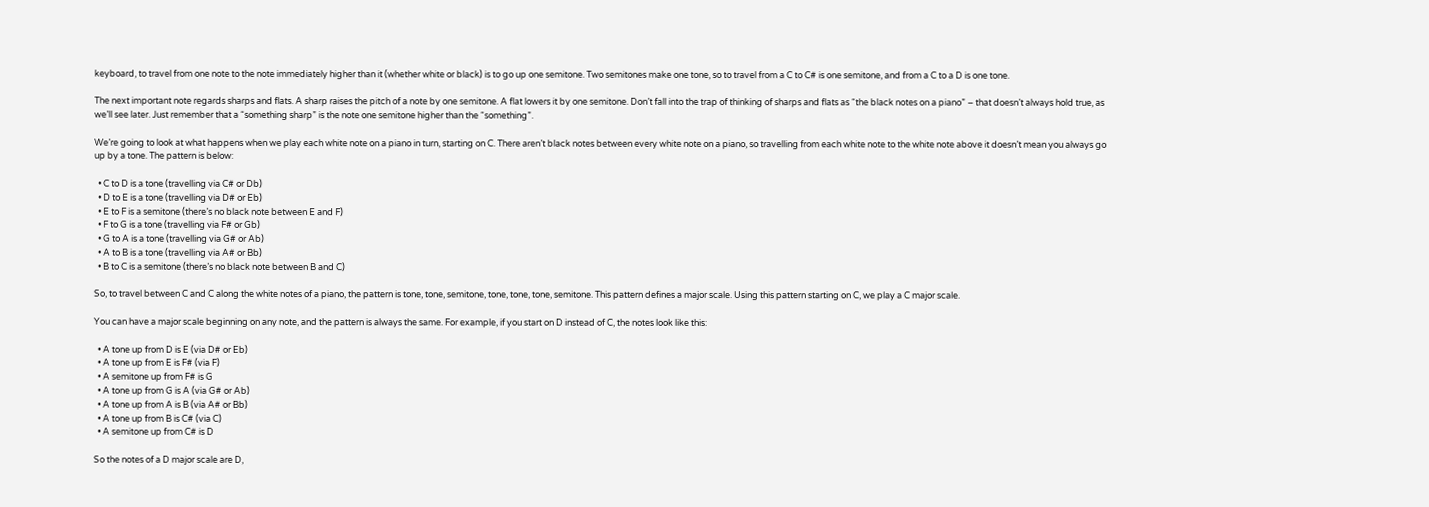keyboard, to travel from one note to the note immediately higher than it (whether white or black) is to go up one semitone. Two semitones make one tone, so to travel from a C to C# is one semitone, and from a C to a D is one tone.

The next important note regards sharps and flats. A sharp raises the pitch of a note by one semitone. A flat lowers it by one semitone. Don’t fall into the trap of thinking of sharps and flats as “the black notes on a piano” – that doesn’t always hold true, as we’ll see later. Just remember that a “something sharp” is the note one semitone higher than the “something”.

We’re going to look at what happens when we play each white note on a piano in turn, starting on C. There aren’t black notes between every white note on a piano, so travelling from each white note to the white note above it doesn’t mean you always go up by a tone. The pattern is below:

  • C to D is a tone (travelling via C# or Db)
  • D to E is a tone (travelling via D# or Eb)
  • E to F is a semitone (there’s no black note between E and F)
  • F to G is a tone (travelling via F# or Gb)
  • G to A is a tone (travelling via G# or Ab)
  • A to B is a tone (travelling via A# or Bb)
  • B to C is a semitone (there’s no black note between B and C)

So, to travel between C and C along the white notes of a piano, the pattern is tone, tone, semitone, tone, tone, tone, semitone. This pattern defines a major scale. Using this pattern starting on C, we play a C major scale.

You can have a major scale beginning on any note, and the pattern is always the same. For example, if you start on D instead of C, the notes look like this:

  • A tone up from D is E (via D# or Eb)
  • A tone up from E is F# (via F)
  • A semitone up from F# is G
  • A tone up from G is A (via G# or Ab)
  • A tone up from A is B (via A# or Bb)
  • A tone up from B is C# (via C)
  • A semitone up from C# is D

So the notes of a D major scale are D,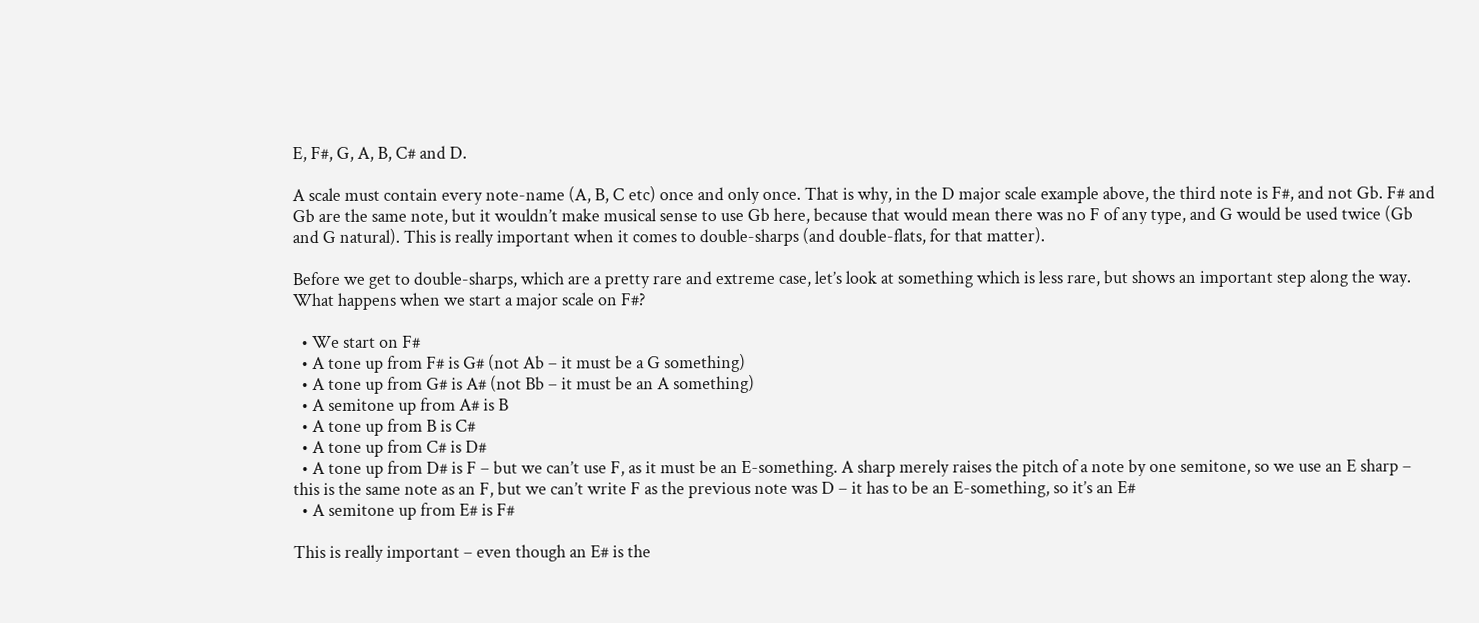E, F#, G, A, B, C# and D.

A scale must contain every note-name (A, B, C etc) once and only once. That is why, in the D major scale example above, the third note is F#, and not Gb. F# and Gb are the same note, but it wouldn’t make musical sense to use Gb here, because that would mean there was no F of any type, and G would be used twice (Gb and G natural). This is really important when it comes to double-sharps (and double-flats, for that matter).

Before we get to double-sharps, which are a pretty rare and extreme case, let’s look at something which is less rare, but shows an important step along the way. What happens when we start a major scale on F#?

  • We start on F#
  • A tone up from F# is G# (not Ab – it must be a G something)
  • A tone up from G# is A# (not Bb – it must be an A something)
  • A semitone up from A# is B
  • A tone up from B is C#
  • A tone up from C# is D#
  • A tone up from D# is F – but we can’t use F, as it must be an E-something. A sharp merely raises the pitch of a note by one semitone, so we use an E sharp – this is the same note as an F, but we can’t write F as the previous note was D – it has to be an E-something, so it’s an E#
  • A semitone up from E# is F#

This is really important – even though an E# is the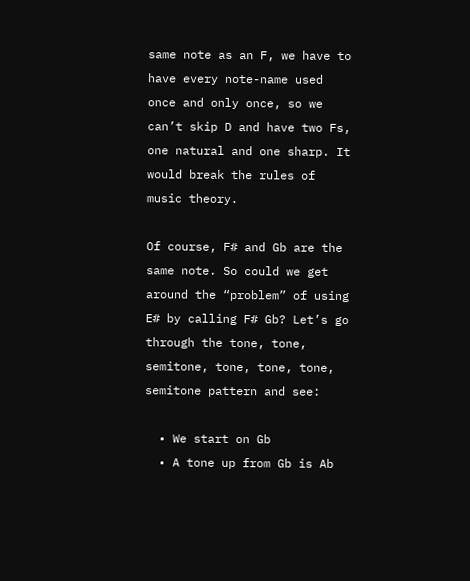same note as an F, we have to have every note-name used once and only once, so we can’t skip D and have two Fs, one natural and one sharp. It would break the rules of music theory.

Of course, F# and Gb are the same note. So could we get around the “problem” of using E# by calling F# Gb? Let’s go through the tone, tone, semitone, tone, tone, tone, semitone pattern and see:

  • We start on Gb
  • A tone up from Gb is Ab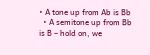• A tone up from Ab is Bb
  • A semitone up from Bb is B – hold on, we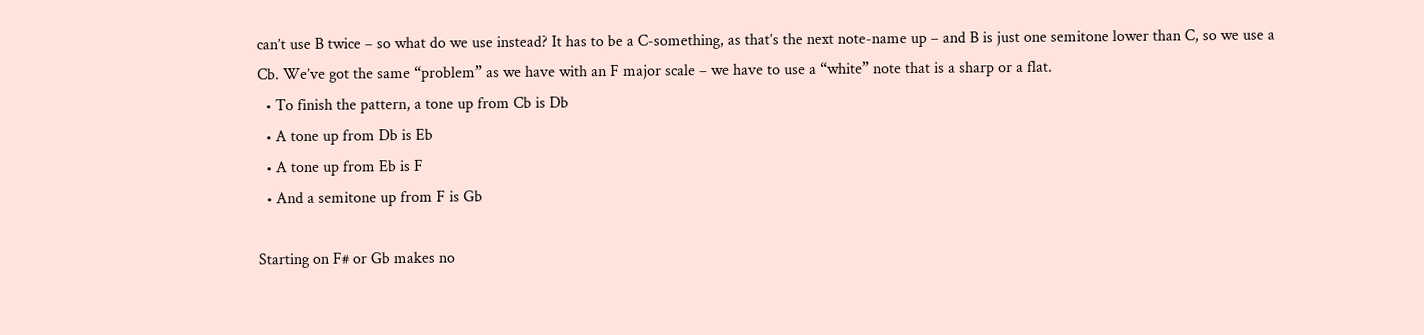can’t use B twice – so what do we use instead? It has to be a C-something, as that’s the next note-name up – and B is just one semitone lower than C, so we use a Cb. We’ve got the same “problem” as we have with an F major scale – we have to use a “white” note that is a sharp or a flat.
  • To finish the pattern, a tone up from Cb is Db
  • A tone up from Db is Eb
  • A tone up from Eb is F
  • And a semitone up from F is Gb

Starting on F# or Gb makes no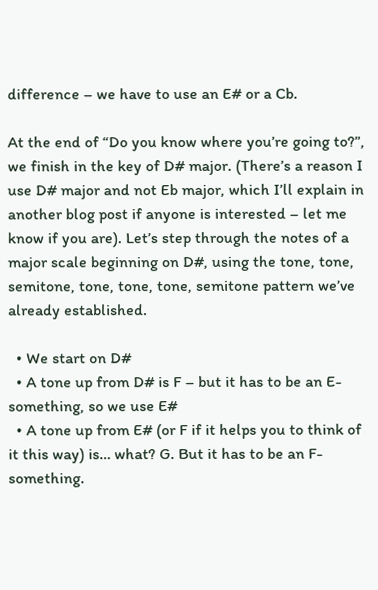difference – we have to use an E# or a Cb.

At the end of “Do you know where you’re going to?”, we finish in the key of D# major. (There’s a reason I use D# major and not Eb major, which I’ll explain in another blog post if anyone is interested – let me know if you are). Let’s step through the notes of a major scale beginning on D#, using the tone, tone, semitone, tone, tone, tone, semitone pattern we’ve already established.

  • We start on D#
  • A tone up from D# is F – but it has to be an E-something, so we use E#
  • A tone up from E# (or F if it helps you to think of it this way) is… what? G. But it has to be an F-something.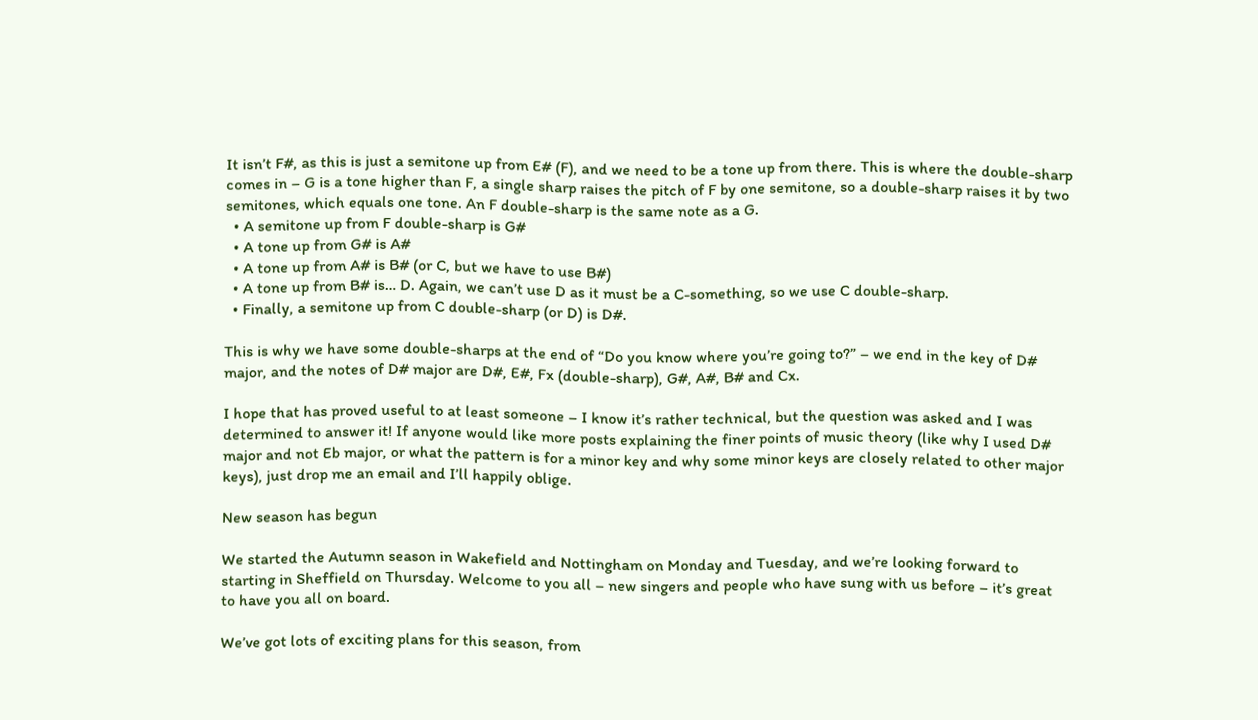It isn’t F#, as this is just a semitone up from E# (F), and we need to be a tone up from there. This is where the double-sharp comes in – G is a tone higher than F, a single sharp raises the pitch of F by one semitone, so a double-sharp raises it by two semitones, which equals one tone. An F double-sharp is the same note as a G.
  • A semitone up from F double-sharp is G#
  • A tone up from G# is A#
  • A tone up from A# is B# (or C, but we have to use B#)
  • A tone up from B# is… D. Again, we can’t use D as it must be a C-something, so we use C double-sharp.
  • Finally, a semitone up from C double-sharp (or D) is D#.

This is why we have some double-sharps at the end of “Do you know where you’re going to?” – we end in the key of D# major, and the notes of D# major are D#, E#, Fx (double-sharp), G#, A#, B# and Cx.

I hope that has proved useful to at least someone – I know it’s rather technical, but the question was asked and I was determined to answer it! If anyone would like more posts explaining the finer points of music theory (like why I used D# major and not Eb major, or what the pattern is for a minor key and why some minor keys are closely related to other major keys), just drop me an email and I’ll happily oblige.

New season has begun

We started the Autumn season in Wakefield and Nottingham on Monday and Tuesday, and we’re looking forward to starting in Sheffield on Thursday. Welcome to you all – new singers and people who have sung with us before – it’s great to have you all on board.

We’ve got lots of exciting plans for this season, from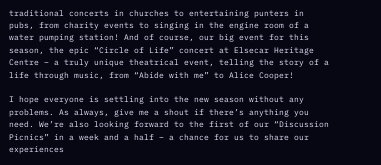traditional concerts in churches to entertaining punters in pubs, from charity events to singing in the engine room of a water pumping station! And of course, our big event for this season, the epic “Circle of Life” concert at Elsecar Heritage Centre – a truly unique theatrical event, telling the story of a life through music, from “Abide with me” to Alice Cooper!

I hope everyone is settling into the new season without any problems. As always, give me a shout if there’s anything you need. We’re also looking forward to the first of our “Discussion Picnics” in a week and a half – a chance for us to share our experiences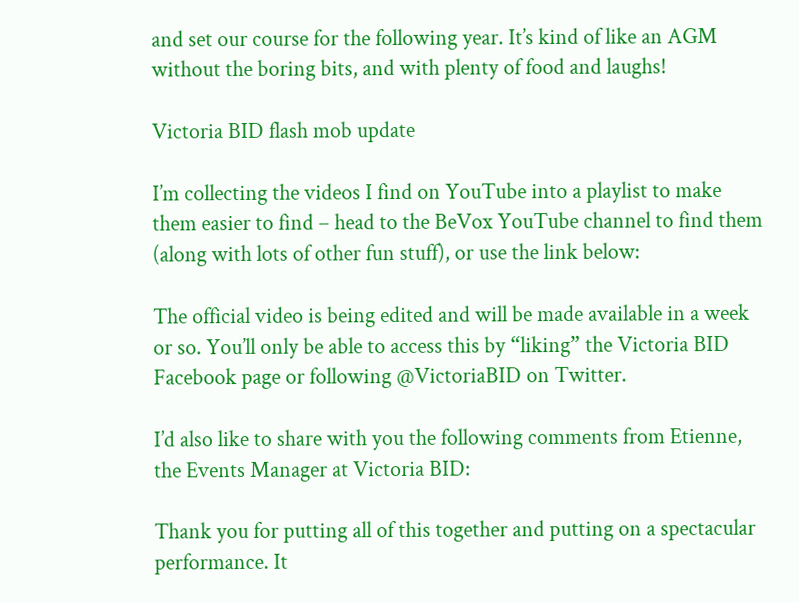and set our course for the following year. It’s kind of like an AGM without the boring bits, and with plenty of food and laughs!

Victoria BID flash mob update

I’m collecting the videos I find on YouTube into a playlist to make them easier to find – head to the BeVox YouTube channel to find them (along with lots of other fun stuff), or use the link below:

The official video is being edited and will be made available in a week or so. You’ll only be able to access this by “liking” the Victoria BID Facebook page or following @VictoriaBID on Twitter.

I’d also like to share with you the following comments from Etienne, the Events Manager at Victoria BID:

Thank you for putting all of this together and putting on a spectacular performance. It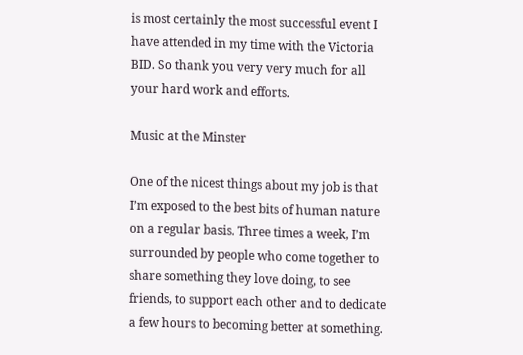is most certainly the most successful event I have attended in my time with the Victoria BID. So thank you very very much for all your hard work and efforts.

Music at the Minster

One of the nicest things about my job is that I’m exposed to the best bits of human nature on a regular basis. Three times a week, I’m surrounded by people who come together to share something they love doing, to see friends, to support each other and to dedicate a few hours to becoming better at something.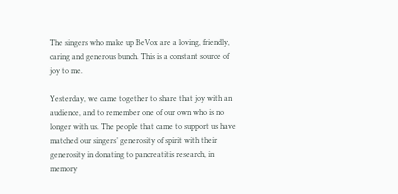The singers who make up BeVox are a loving, friendly, caring and generous bunch. This is a constant source of joy to me.

Yesterday, we came together to share that joy with an audience, and to remember one of our own who is no longer with us. The people that came to support us have matched our singers’ generosity of spirit with their generosity in donating to pancreatitis research, in memory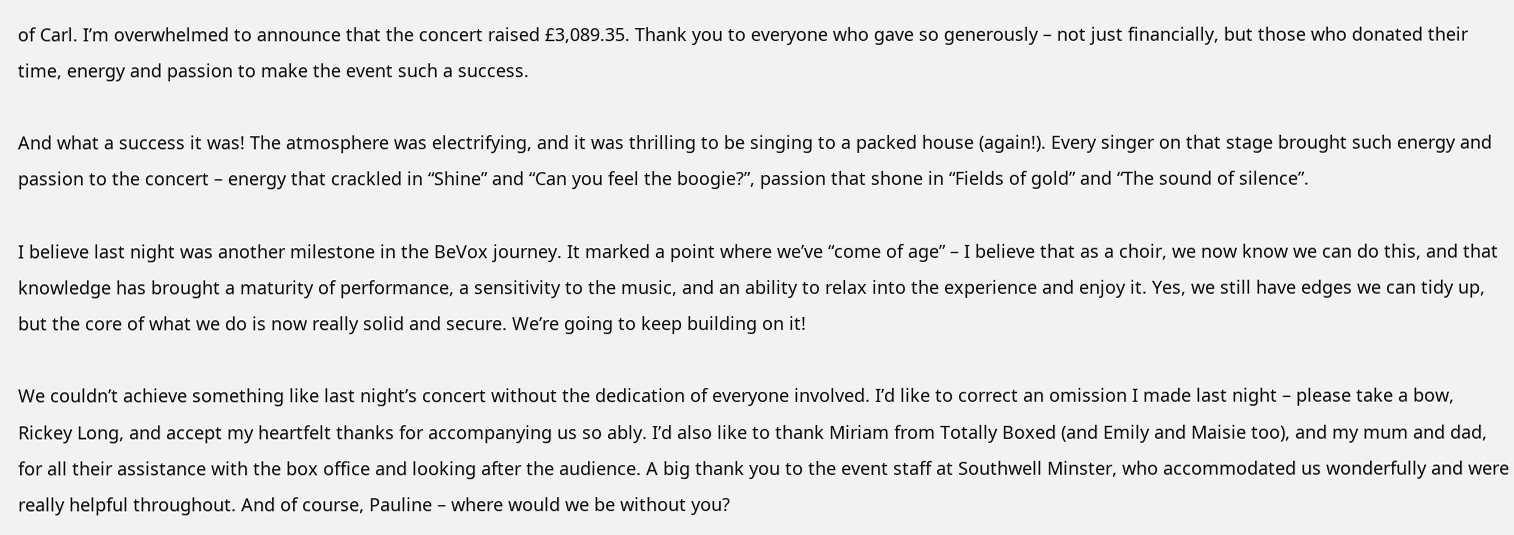of Carl. I’m overwhelmed to announce that the concert raised £3,089.35. Thank you to everyone who gave so generously – not just financially, but those who donated their time, energy and passion to make the event such a success.

And what a success it was! The atmosphere was electrifying, and it was thrilling to be singing to a packed house (again!). Every singer on that stage brought such energy and passion to the concert – energy that crackled in “Shine” and “Can you feel the boogie?”, passion that shone in “Fields of gold” and “The sound of silence”.

I believe last night was another milestone in the BeVox journey. It marked a point where we’ve “come of age” – I believe that as a choir, we now know we can do this, and that knowledge has brought a maturity of performance, a sensitivity to the music, and an ability to relax into the experience and enjoy it. Yes, we still have edges we can tidy up, but the core of what we do is now really solid and secure. We’re going to keep building on it!

We couldn’t achieve something like last night’s concert without the dedication of everyone involved. I’d like to correct an omission I made last night – please take a bow, Rickey Long, and accept my heartfelt thanks for accompanying us so ably. I’d also like to thank Miriam from Totally Boxed (and Emily and Maisie too), and my mum and dad, for all their assistance with the box office and looking after the audience. A big thank you to the event staff at Southwell Minster, who accommodated us wonderfully and were really helpful throughout. And of course, Pauline – where would we be without you?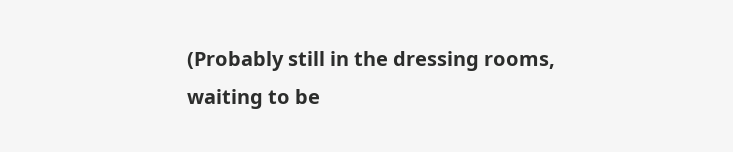(Probably still in the dressing rooms, waiting to be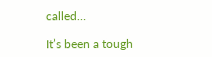called…

It’s been a tough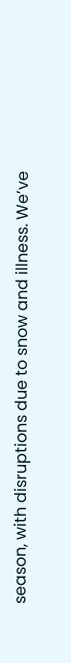season, with disruptions due to snow and illness. We’ve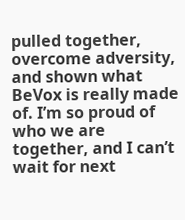pulled together, overcome adversity, and shown what BeVox is really made of. I’m so proud of who we are together, and I can’t wait for next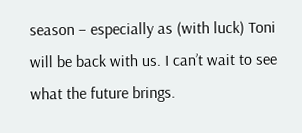season – especially as (with luck) Toni will be back with us. I can’t wait to see what the future brings.